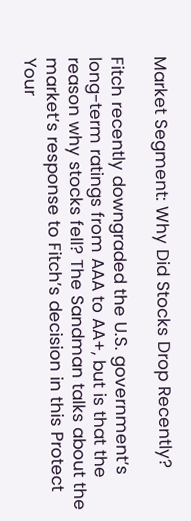Market Segment: Why Did Stocks Drop Recently?

Fitch recently downgraded the U.S. government’s long-term ratings from AAA to AA+, but is that the reason why stocks fell? The Sandman talks about the market’s response to Fitch’s decision in this Protect Your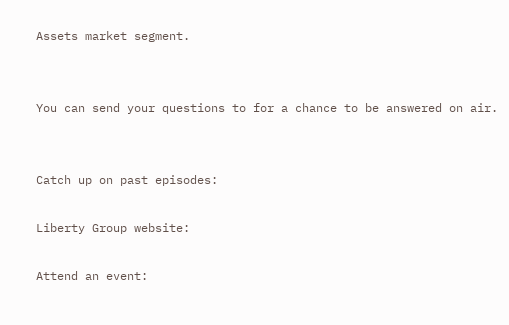Assets market segment.


You can send your questions to for a chance to be answered on air.


Catch up on past episodes:

Liberty Group website:

Attend an event: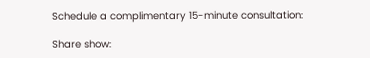Schedule a complimentary 15-minute consultation:

Share show: